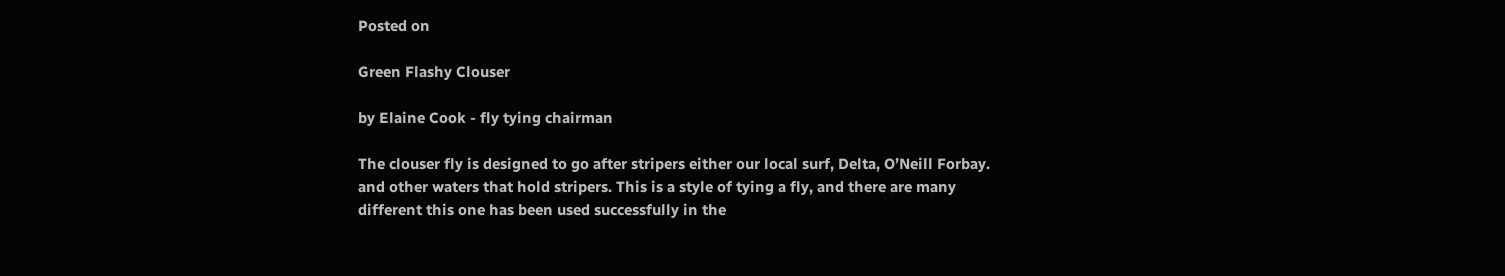Posted on

Green Flashy Clouser

by Elaine Cook - fly tying chairman

The clouser fly is designed to go after stripers either our local surf, Delta, O’Neill Forbay. and other waters that hold stripers. This is a style of tying a fly, and there are many different this one has been used successfully in the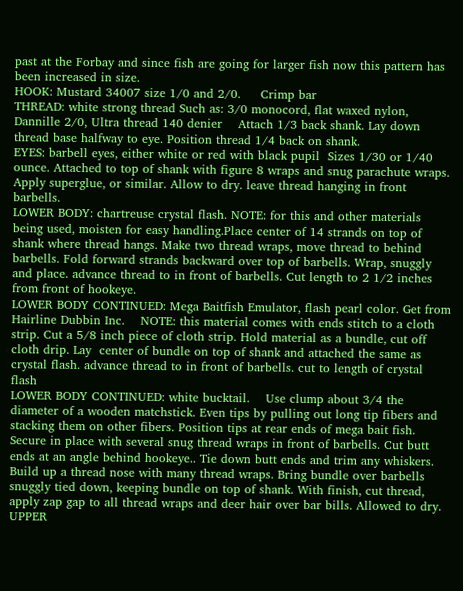past at the Forbay and since fish are going for larger fish now this pattern has been increased in size.
HOOK: Mustard 34007 size 1/0 and 2/0.     Crimp bar
THREAD: white strong thread Such as: 3/0 monocord, flat waxed nylon, Dannille 2/0, Ultra thread 140 denier    Attach 1/3 back shank. Lay down thread base halfway to eye. Position thread 1/4 back on shank.
EYES: barbell eyes, either white or red with black pupil  Sizes 1/30 or 1/40 ounce. Attached to top of shank with figure 8 wraps and snug parachute wraps. Apply superglue, or similar. Allow to dry. leave thread hanging in front barbells.
LOWER BODY: chartreuse crystal flash. NOTE: for this and other materials being used, moisten for easy handling.Place center of 14 strands on top of shank where thread hangs. Make two thread wraps, move thread to behind barbells. Fold forward strands backward over top of barbells. Wrap, snuggly and place. advance thread to in front of barbells. Cut length to 2 1/2 inches from front of hookeye.
LOWER BODY CONTINUED: Mega Baitfish Emulator, flash pearl color. Get from Hairline Dubbin Inc.    NOTE: this material comes with ends stitch to a cloth strip. Cut a 5/8 inch piece of cloth strip. Hold material as a bundle, cut off cloth drip. Lay  center of bundle on top of shank and attached the same as crystal flash. advance thread to in front of barbells. cut to length of crystal flash
LOWER BODY CONTINUED: white bucktail.    Use clump about 3/4 the diameter of a wooden matchstick. Even tips by pulling out long tip fibers and stacking them on other fibers. Position tips at rear ends of mega bait fish. Secure in place with several snug thread wraps in front of barbells. Cut butt ends at an angle behind hookeye.. Tie down butt ends and trim any whiskers. Build up a thread nose with many thread wraps. Bring bundle over barbells snuggly tied down, keeping bundle on top of shank. With finish, cut thread, apply zap gap to all thread wraps and deer hair over bar bills. Allowed to dry.
UPPER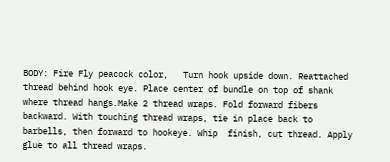BODY: Fire Fly peacock color,   Turn hook upside down. Reattached thread behind hook eye. Place center of bundle on top of shank where thread hangs.Make 2 thread wraps. Fold forward fibers backward. With touching thread wraps, tie in place back to barbells, then forward to hookeye. Whip  finish, cut thread. Apply glue to all thread wraps.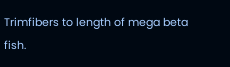Trimfibers to length of mega beta fish.